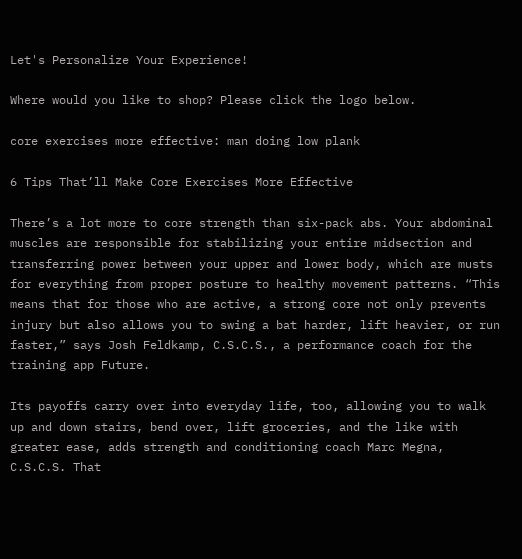Let's Personalize Your Experience!

Where would you like to shop? Please click the logo below.

core exercises more effective: man doing low plank

6 Tips That’ll Make Core Exercises More Effective

There’s a lot more to core strength than six-pack abs. Your abdominal muscles are responsible for stabilizing your entire midsection and transferring power between your upper and lower body, which are musts for everything from proper posture to healthy movement patterns. “This means that for those who are active, a strong core not only prevents injury but also allows you to swing a bat harder, lift heavier, or run faster,” says Josh Feldkamp, C.S.C.S., a performance coach for the training app Future.

Its payoffs carry over into everyday life, too, allowing you to walk up and down stairs, bend over, lift groceries, and the like with greater ease, adds strength and conditioning coach Marc Megna, C.S.C.S. That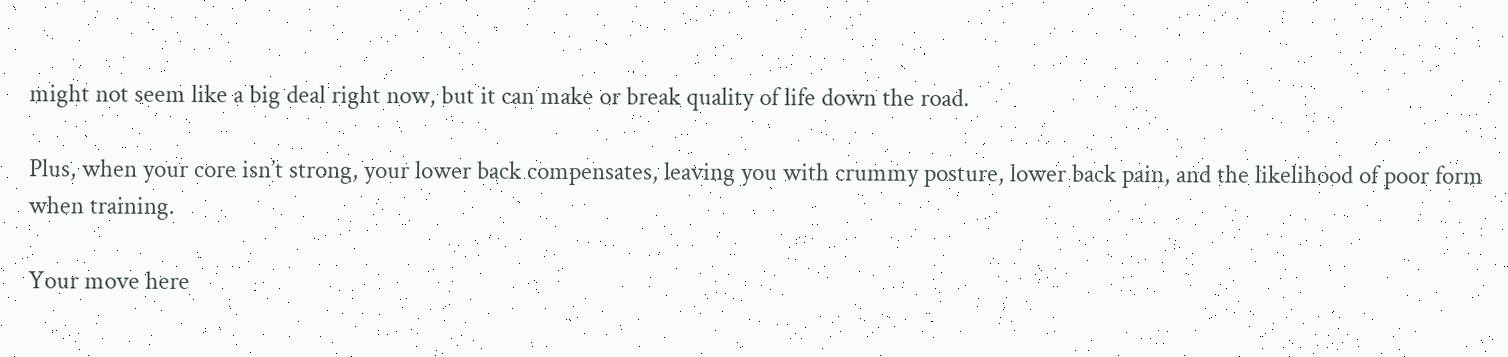might not seem like a big deal right now, but it can make or break quality of life down the road.

Plus, when your core isn’t strong, your lower back compensates, leaving you with crummy posture, lower back pain, and the likelihood of poor form when training.

Your move here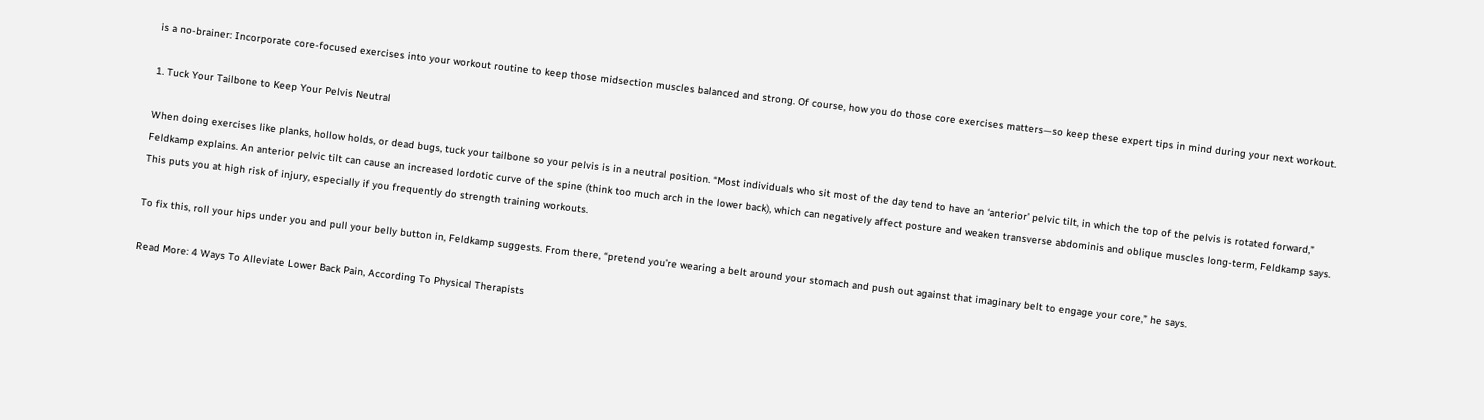is a no-brainer: Incorporate core-focused exercises into your workout routine to keep those midsection muscles balanced and strong. Of course, how you do those core exercises matters—so keep these expert tips in mind during your next workout.

1. Tuck Your Tailbone to Keep Your Pelvis Neutral

When doing exercises like planks, hollow holds, or dead bugs, tuck your tailbone so your pelvis is in a neutral position. “Most individuals who sit most of the day tend to have an ‘anterior’ pelvic tilt, in which the top of the pelvis is rotated forward,” Feldkamp explains. An anterior pelvic tilt can cause an increased lordotic curve of the spine (think too much arch in the lower back), which can negatively affect posture and weaken transverse abdominis and oblique muscles long-term, Feldkamp says. This puts you at high risk of injury, especially if you frequently do strength training workouts.

To fix this, roll your hips under you and pull your belly button in, Feldkamp suggests. From there, “pretend you’re wearing a belt around your stomach and push out against that imaginary belt to engage your core,” he says.

Read More: 4 Ways To Alleviate Lower Back Pain, According To Physical Therapists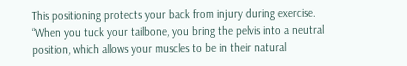This positioning protects your back from injury during exercise. “When you tuck your tailbone, you bring the pelvis into a neutral position, which allows your muscles to be in their natural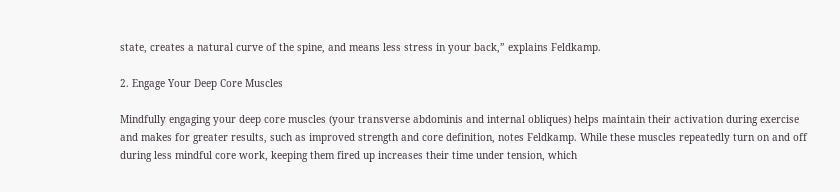state, creates a natural curve of the spine, and means less stress in your back,” explains Feldkamp.

2. Engage Your Deep Core Muscles

Mindfully engaging your deep core muscles (your transverse abdominis and internal obliques) helps maintain their activation during exercise and makes for greater results, such as improved strength and core definition, notes Feldkamp. While these muscles repeatedly turn on and off during less mindful core work, keeping them fired up increases their time under tension, which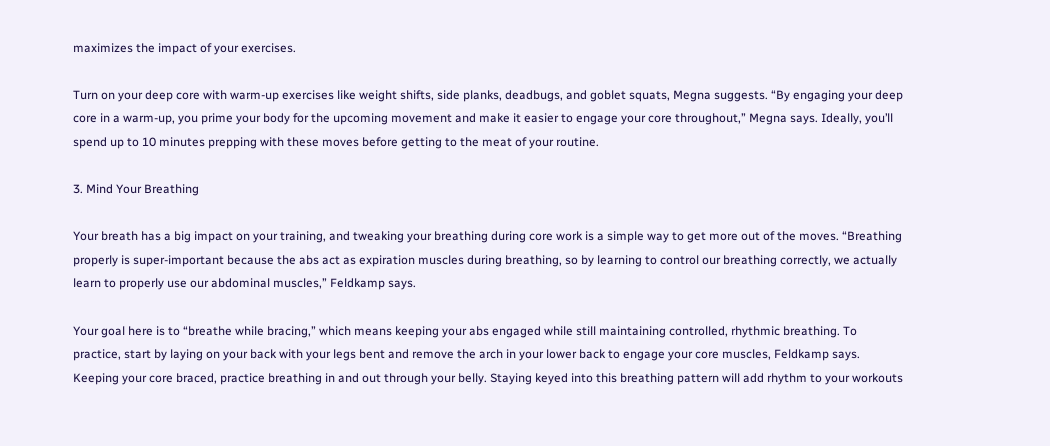maximizes the impact of your exercises.

Turn on your deep core with warm-up exercises like weight shifts, side planks, deadbugs, and goblet squats, Megna suggests. “By engaging your deep core in a warm-up, you prime your body for the upcoming movement and make it easier to engage your core throughout,” Megna says. Ideally, you’ll spend up to 10 minutes prepping with these moves before getting to the meat of your routine.

3. Mind Your Breathing

Your breath has a big impact on your training, and tweaking your breathing during core work is a simple way to get more out of the moves. “Breathing properly is super-important because the abs act as expiration muscles during breathing, so by learning to control our breathing correctly, we actually learn to properly use our abdominal muscles,” Feldkamp says.

Your goal here is to “breathe while bracing,” which means keeping your abs engaged while still maintaining controlled, rhythmic breathing. To practice, start by laying on your back with your legs bent and remove the arch in your lower back to engage your core muscles, Feldkamp says. Keeping your core braced, practice breathing in and out through your belly. Staying keyed into this breathing pattern will add rhythm to your workouts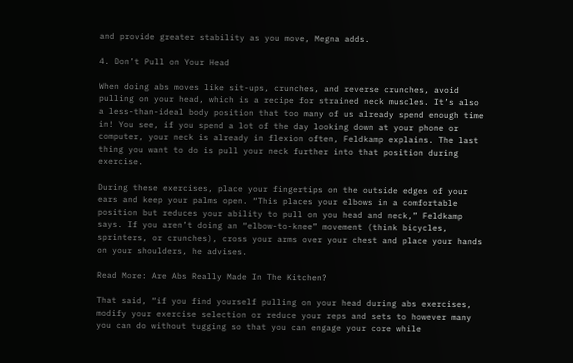and provide greater stability as you move, Megna adds.

4. Don’t Pull on Your Head

When doing abs moves like sit-ups, crunches, and reverse crunches, avoid pulling on your head, which is a recipe for strained neck muscles. It’s also a less-than-ideal body position that too many of us already spend enough time in! You see, if you spend a lot of the day looking down at your phone or computer, your neck is already in flexion often, Feldkamp explains. The last thing you want to do is pull your neck further into that position during exercise.

During these exercises, place your fingertips on the outside edges of your ears and keep your palms open. “This places your elbows in a comfortable position but reduces your ability to pull on you head and neck,” Feldkamp says. If you aren’t doing an “elbow-to-knee” movement (think bicycles, sprinters, or crunches), cross your arms over your chest and place your hands on your shoulders, he advises.

Read More: Are Abs Really Made In The Kitchen?

That said, “if you find yourself pulling on your head during abs exercises, modify your exercise selection or reduce your reps and sets to however many you can do without tugging so that you can engage your core while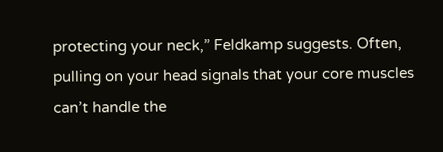protecting your neck,” Feldkamp suggests. Often, pulling on your head signals that your core muscles can’t handle the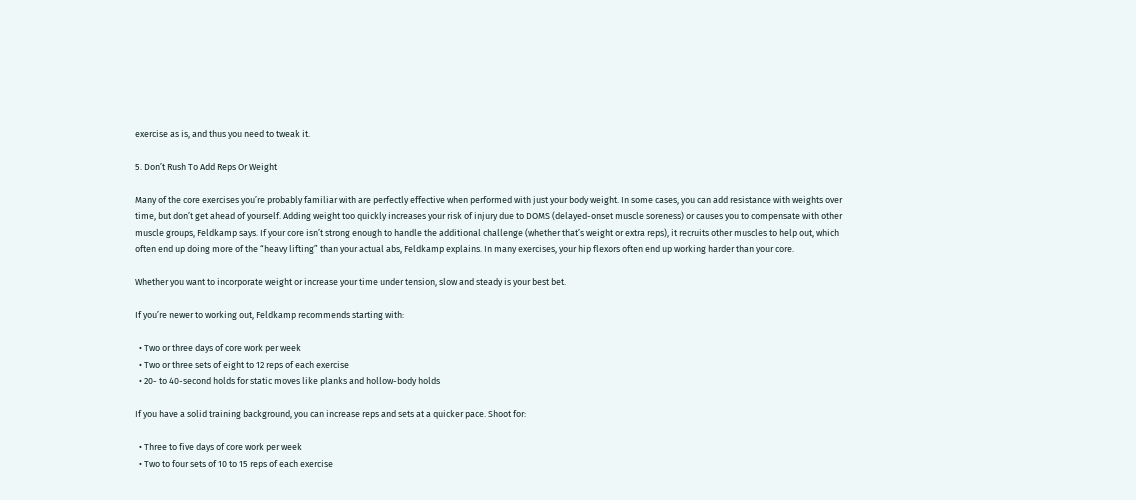exercise as is, and thus you need to tweak it.

5. Don’t Rush To Add Reps Or Weight

Many of the core exercises you’re probably familiar with are perfectly effective when performed with just your body weight. In some cases, you can add resistance with weights over time, but don’t get ahead of yourself. Adding weight too quickly increases your risk of injury due to DOMS (delayed-onset muscle soreness) or causes you to compensate with other muscle groups, Feldkamp says. If your core isn’t strong enough to handle the additional challenge (whether that’s weight or extra reps), it recruits other muscles to help out, which often end up doing more of the “heavy lifting” than your actual abs, Feldkamp explains. In many exercises, your hip flexors often end up working harder than your core.

Whether you want to incorporate weight or increase your time under tension, slow and steady is your best bet.

If you’re newer to working out, Feldkamp recommends starting with:

  • Two or three days of core work per week
  • Two or three sets of eight to 12 reps of each exercise
  • 20- to 40-second holds for static moves like planks and hollow-body holds

If you have a solid training background, you can increase reps and sets at a quicker pace. Shoot for:

  • Three to five days of core work per week
  • Two to four sets of 10 to 15 reps of each exercise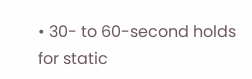• 30- to 60-second holds for static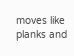moves like planks and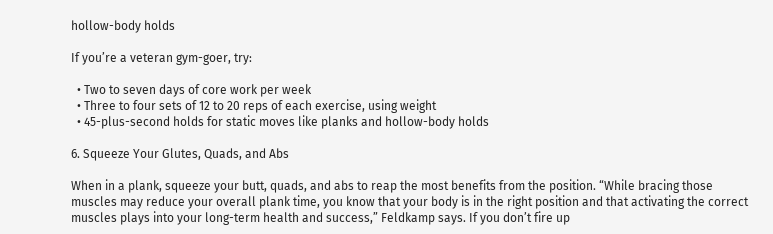hollow-body holds

If you’re a veteran gym-goer, try:

  • Two to seven days of core work per week
  • Three to four sets of 12 to 20 reps of each exercise, using weight
  • 45-plus-second holds for static moves like planks and hollow-body holds

6. Squeeze Your Glutes, Quads, and Abs

When in a plank, squeeze your butt, quads, and abs to reap the most benefits from the position. “While bracing those muscles may reduce your overall plank time, you know that your body is in the right position and that activating the correct muscles plays into your long-term health and success,” Feldkamp says. If you don’t fire up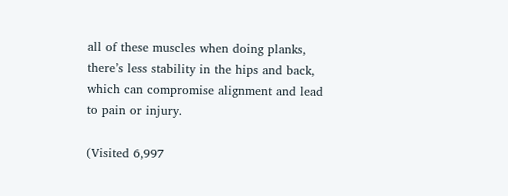all of these muscles when doing planks, there’s less stability in the hips and back, which can compromise alignment and lead to pain or injury.

(Visited 6,997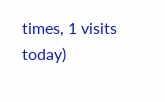times, 1 visits today)